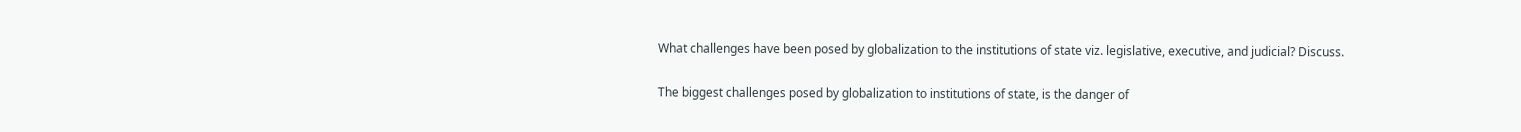What challenges have been posed by globalization to the institutions of state viz. legislative, executive, and judicial? Discuss.

The biggest challenges posed by globalization to institutions of state, is the danger of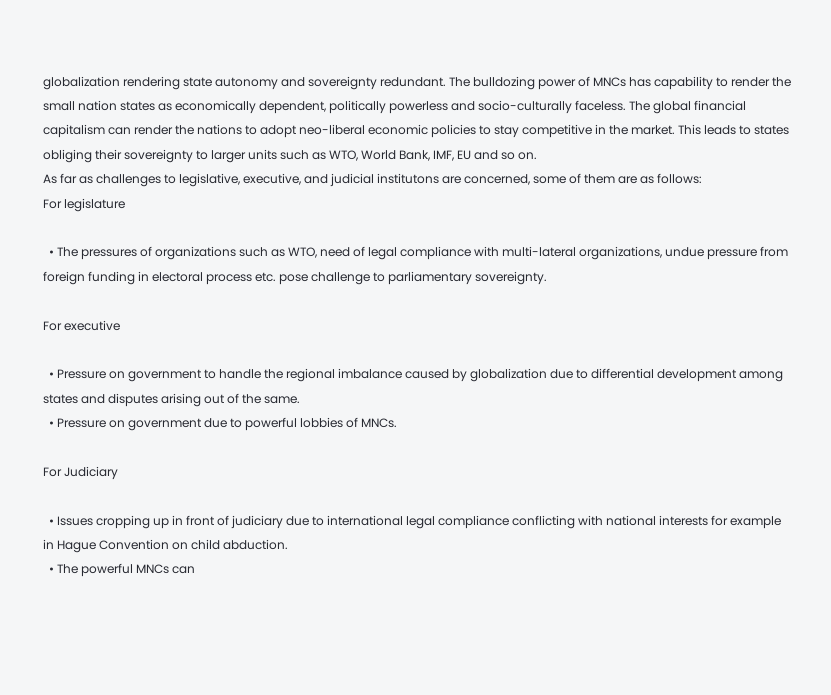globalization rendering state autonomy and sovereignty redundant. The bulldozing power of MNCs has capability to render the small nation states as economically dependent, politically powerless and socio-culturally faceless. The global financial capitalism can render the nations to adopt neo-liberal economic policies to stay competitive in the market. This leads to states obliging their sovereignty to larger units such as WTO, World Bank, IMF, EU and so on.
As far as challenges to legislative, executive, and judicial institutons are concerned, some of them are as follows:
For legislature

  • The pressures of organizations such as WTO, need of legal compliance with multi-lateral organizations, undue pressure from foreign funding in electoral process etc. pose challenge to parliamentary sovereignty.

For executive

  • Pressure on government to handle the regional imbalance caused by globalization due to differential development among states and disputes arising out of the same.
  • Pressure on government due to powerful lobbies of MNCs.

For Judiciary

  • Issues cropping up in front of judiciary due to international legal compliance conflicting with national interests for example in Hague Convention on child abduction.
  • The powerful MNCs can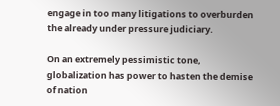engage in too many litigations to overburden the already under pressure judiciary.

On an extremely pessimistic tone, globalization has power to hasten the demise of nation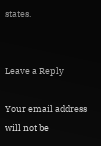states.


Leave a Reply

Your email address will not be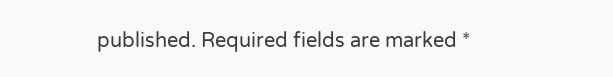published. Required fields are marked *